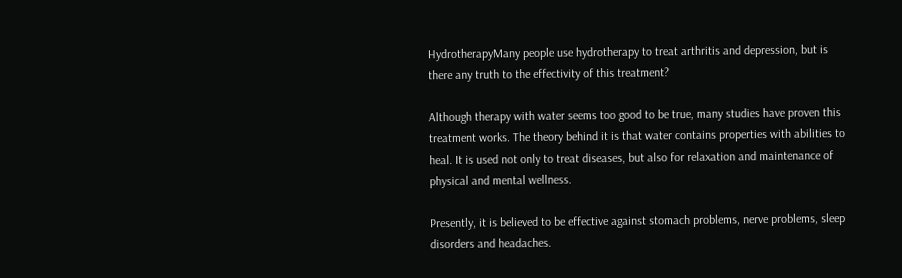HydrotherapyMany people use hydrotherapy to treat arthritis and depression, but is there any truth to the effectivity of this treatment?

Although therapy with water seems too good to be true, many studies have proven this treatment works. The theory behind it is that water contains properties with abilities to heal. It is used not only to treat diseases, but also for relaxation and maintenance of physical and mental wellness.

Presently, it is believed to be effective against stomach problems, nerve problems, sleep disorders and headaches.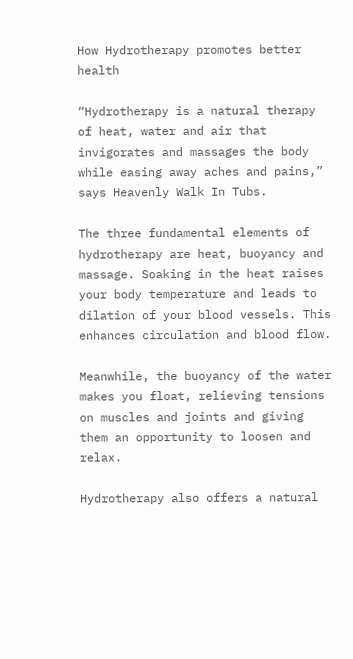How Hydrotherapy promotes better health

“Hydrotherapy is a natural therapy of heat, water and air that invigorates and massages the body while easing away aches and pains,” says Heavenly Walk In Tubs.

The three fundamental elements of hydrotherapy are heat, buoyancy and massage. Soaking in the heat raises your body temperature and leads to dilation of your blood vessels. This enhances circulation and blood flow.

Meanwhile, the buoyancy of the water makes you float, relieving tensions on muscles and joints and giving them an opportunity to loosen and relax.

Hydrotherapy also offers a natural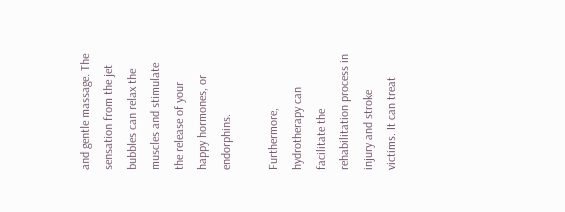and gentle massage. The sensation from the jet bubbles can relax the muscles and stimulate the release of your happy hormones, or endorphins.

Furthermore, hydrotherapy can facilitate the rehabilitation process in injury and stroke victims. It can treat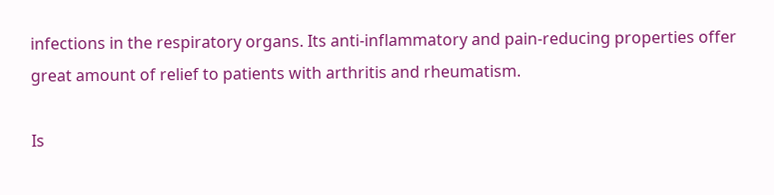infections in the respiratory organs. Its anti-inflammatory and pain-reducing properties offer great amount of relief to patients with arthritis and rheumatism.

Is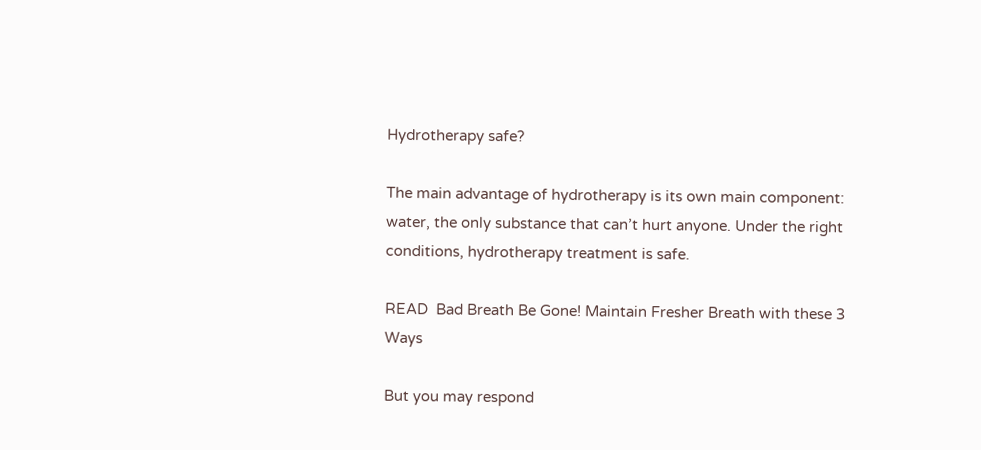Hydrotherapy safe?

The main advantage of hydrotherapy is its own main component: water, the only substance that can’t hurt anyone. Under the right conditions, hydrotherapy treatment is safe.

READ  Bad Breath Be Gone! Maintain Fresher Breath with these 3 Ways

But you may respond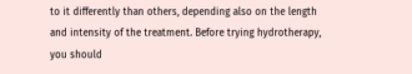to it differently than others, depending also on the length and intensity of the treatment. Before trying hydrotherapy, you should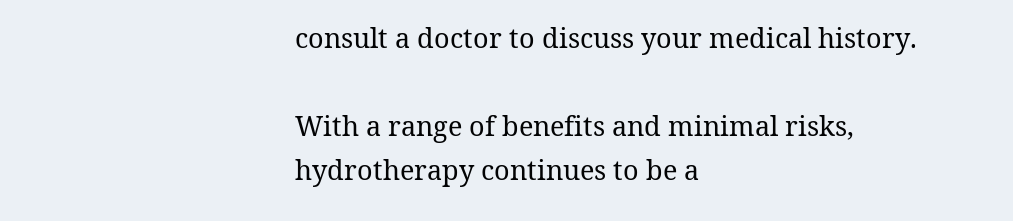consult a doctor to discuss your medical history.

With a range of benefits and minimal risks, hydrotherapy continues to be a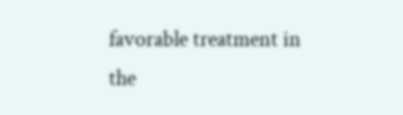favorable treatment in the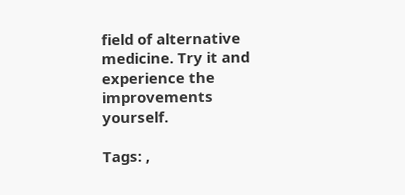field of alternative medicine. Try it and experience the improvements yourself.

Tags: ,